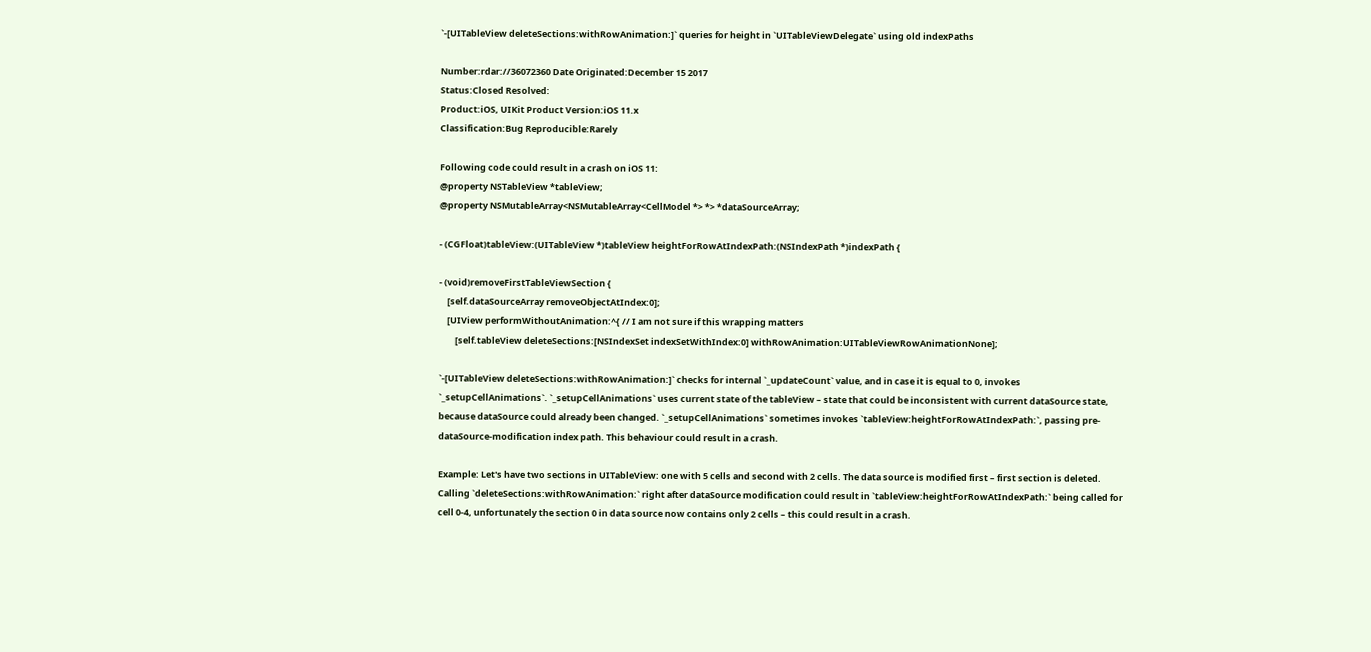`-[UITableView deleteSections:withRowAnimation:]` queries for height in `UITableViewDelegate` using old indexPaths

Number:rdar://36072360 Date Originated:December 15 2017
Status:Closed Resolved:
Product:iOS, UIKit Product Version:iOS 11.x
Classification:Bug Reproducible:Rarely

Following code could result in a crash on iOS 11:
@property NSTableView *tableView;
@property NSMutableArray<NSMutableArray<CellModel *> *> *dataSourceArray;

- (CGFloat)tableView:(UITableView *)tableView heightForRowAtIndexPath:(NSIndexPath *)indexPath {

- (void)removeFirstTableViewSection {
    [self.dataSourceArray removeObjectAtIndex:0];
    [UIView performWithoutAnimation:^{ // I am not sure if this wrapping matters
        [self.tableView deleteSections:[NSIndexSet indexSetWithIndex:0] withRowAnimation:UITableViewRowAnimationNone];

`-[UITableView deleteSections:withRowAnimation:]` checks for internal `_updateCount` value, and in case it is equal to 0, invokes `_setupCellAnimations`. `_setupCellAnimations` uses current state of the tableView – state that could be inconsistent with current dataSource state, because dataSource could already been changed. `_setupCellAnimations` sometimes invokes `tableView:heightForRowAtIndexPath:`, passing pre-dataSource-modification index path. This behaviour could result in a crash.

Example: Let's have two sections in UITableView: one with 5 cells and second with 2 cells. The data source is modified first – first section is deleted. Calling `deleteSections:withRowAnimation:` right after dataSource modification could result in `tableView:heightForRowAtIndexPath:` being called for cell 0-4, unfortunately the section 0 in data source now contains only 2 cells – this could result in a crash.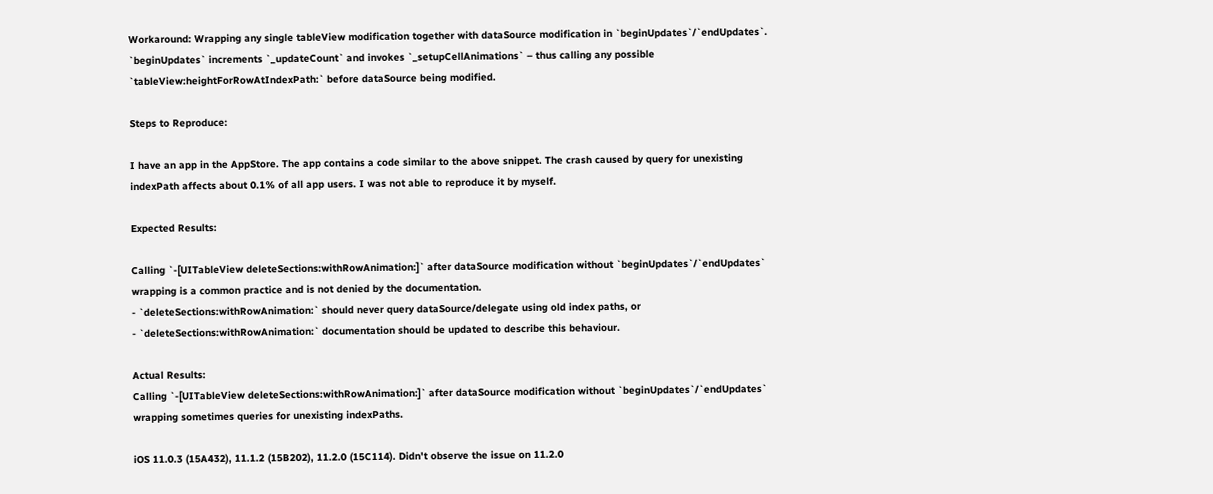Workaround: Wrapping any single tableView modification together with dataSource modification in `beginUpdates`/`endUpdates`. `beginUpdates` increments `_updateCount` and invokes `_setupCellAnimations` – thus calling any possible `tableView:heightForRowAtIndexPath:` before dataSource being modified.

Steps to Reproduce:

I have an app in the AppStore. The app contains a code similar to the above snippet. The crash caused by query for unexisting indexPath affects about 0.1% of all app users. I was not able to reproduce it by myself.

Expected Results:

Calling `-[UITableView deleteSections:withRowAnimation:]` after dataSource modification without `beginUpdates`/`endUpdates` wrapping is a common practice and is not denied by the documentation.
- `deleteSections:withRowAnimation:` should never query dataSource/delegate using old index paths, or
- `deleteSections:withRowAnimation:` documentation should be updated to describe this behaviour.

Actual Results:
Calling `-[UITableView deleteSections:withRowAnimation:]` after dataSource modification without `beginUpdates`/`endUpdates` wrapping sometimes queries for unexisting indexPaths.

iOS 11.0.3 (15A432), 11.1.2 (15B202), 11.2.0 (15C114). Didn't observe the issue on 11.2.0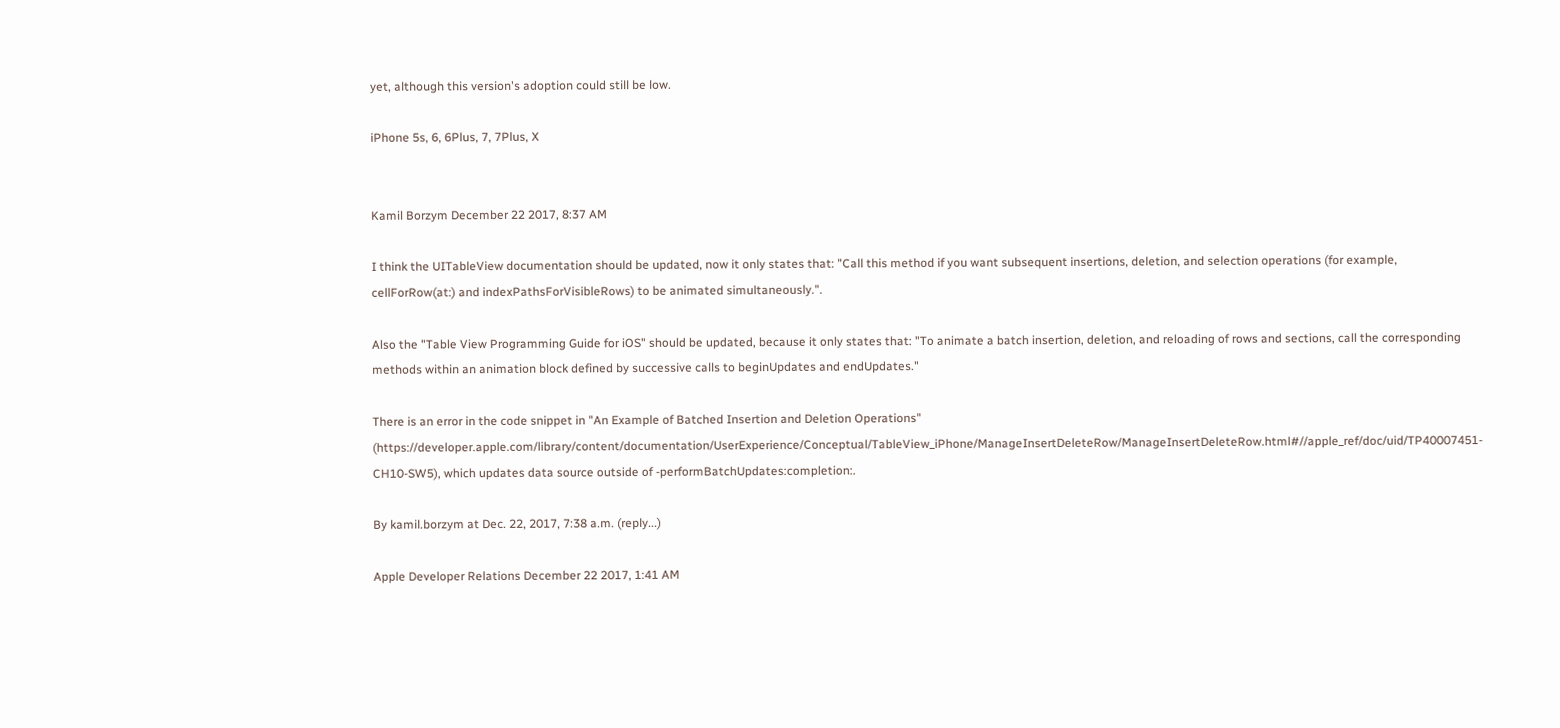yet, although this version's adoption could still be low.

iPhone 5s, 6, 6Plus, 7, 7Plus, X


Kamil Borzym December 22 2017, 8:37 AM

I think the UITableView documentation should be updated, now it only states that: "Call this method if you want subsequent insertions, deletion, and selection operations (for example, cellForRow(at:) and indexPathsForVisibleRows) to be animated simultaneously.".

Also the "Table View Programming Guide for iOS" should be updated, because it only states that: "To animate a batch insertion, deletion, and reloading of rows and sections, call the corresponding methods within an animation block defined by successive calls to beginUpdates and endUpdates."

There is an error in the code snippet in "An Example of Batched Insertion and Deletion Operations" (https://developer.apple.com/library/content/documentation/UserExperience/Conceptual/TableView_iPhone/ManageInsertDeleteRow/ManageInsertDeleteRow.html#//apple_ref/doc/uid/TP40007451-CH10-SW5), which updates data source outside of -performBatchUpdates:completion:.

By kamil.borzym at Dec. 22, 2017, 7:38 a.m. (reply...)

Apple Developer Relations December 22 2017, 1:41 AM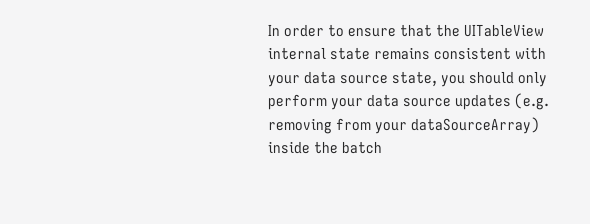In order to ensure that the UITableView internal state remains consistent with your data source state, you should only perform your data source updates (e.g. removing from your dataSourceArray) inside the batch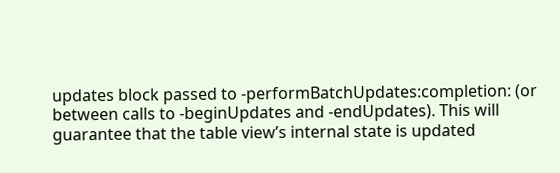updates block passed to -performBatchUpdates:completion: (or between calls to -beginUpdates and -endUpdates). This will guarantee that the table view’s internal state is updated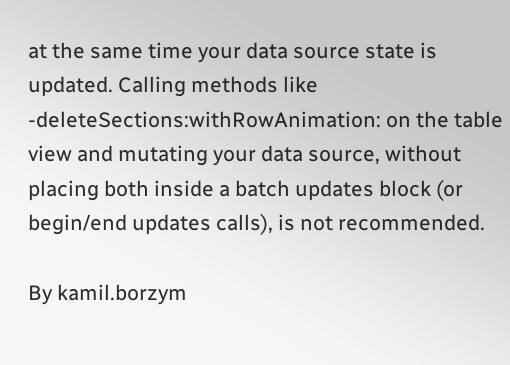at the same time your data source state is updated. Calling methods like -deleteSections:withRowAnimation: on the table view and mutating your data source, without placing both inside a batch updates block (or begin/end updates calls), is not recommended.

By kamil.borzym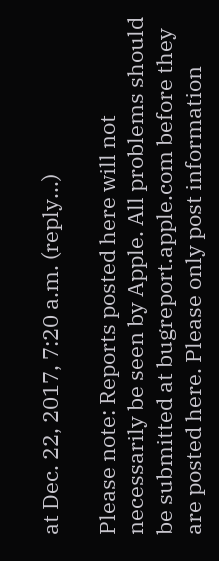at Dec. 22, 2017, 7:20 a.m. (reply...)

Please note: Reports posted here will not necessarily be seen by Apple. All problems should be submitted at bugreport.apple.com before they are posted here. Please only post information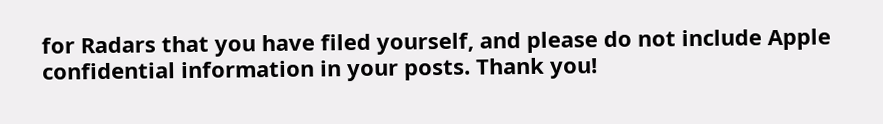for Radars that you have filed yourself, and please do not include Apple confidential information in your posts. Thank you!